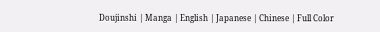Doujinshi | Manga | English | Japanese | Chinese | Full Color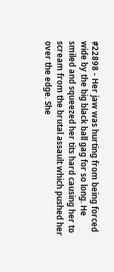#22898 - Her jaw was hurting from being forced wide by the big black ball gag for so long. He smiled and squeezed her tits hard causing her to scream from the brutal assault which pushed her over the edge. She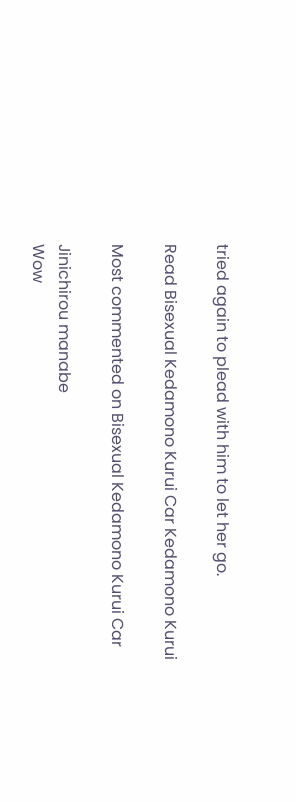tried again to plead with him to let her go.

Read Bisexual Kedamono Kurui Car Kedamono Kurui

Most commented on Bisexual Kedamono Kurui Car

Jinichirou manabe
Wow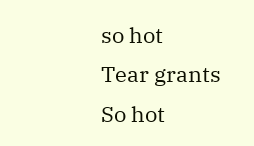so hot
Tear grants
So hot